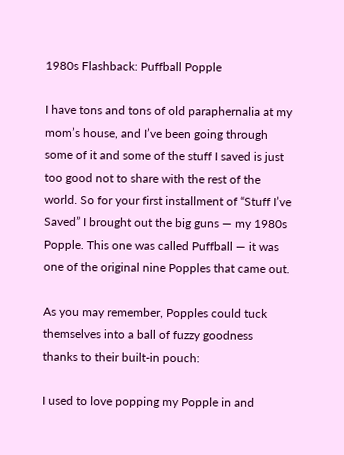1980s Flashback: Puffball Popple

I have tons and tons of old paraphernalia at my mom’s house, and I’ve been going through some of it and some of the stuff I saved is just too good not to share with the rest of the world. So for your first installment of “Stuff I’ve Saved” I brought out the big guns — my 1980s Popple. This one was called Puffball — it was one of the original nine Popples that came out.

As you may remember, Popples could tuck themselves into a ball of fuzzy goodness thanks to their built-in pouch:

I used to love popping my Popple in and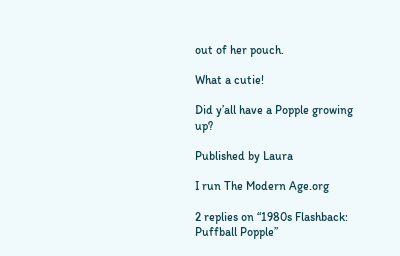out of her pouch.

What a cutie!

Did y’all have a Popple growing up?

Published by Laura

I run The Modern Age.org

2 replies on “1980s Flashback: Puffball Popple”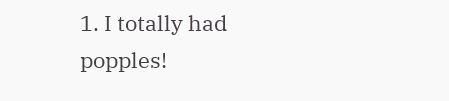1. I totally had popples!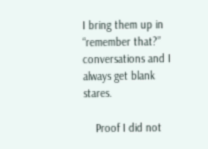I bring them up in “remember that?” conversations and I always get blank stares.

    Proof I did not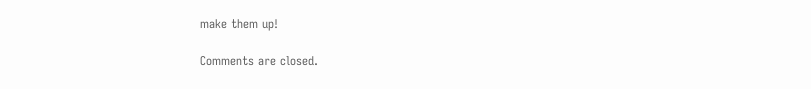make them up!

Comments are closed.